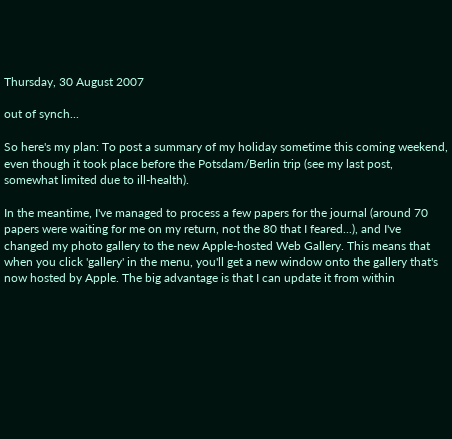Thursday, 30 August 2007

out of synch...

So here's my plan: To post a summary of my holiday sometime this coming weekend, even though it took place before the Potsdam/Berlin trip (see my last post, somewhat limited due to ill-health).

In the meantime, I've managed to process a few papers for the journal (around 70 papers were waiting for me on my return, not the 80 that I feared...), and I've changed my photo gallery to the new Apple-hosted Web Gallery. This means that when you click 'gallery' in the menu, you'll get a new window onto the gallery that's now hosted by Apple. The big advantage is that I can update it from within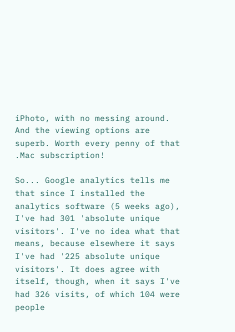iPhoto, with no messing around. And the viewing options are superb. Worth every penny of that .Mac subscription!

So... Google analytics tells me that since I installed the analytics software (5 weeks ago), I've had 301 'absolute unique visitors'. I've no idea what that means, because elsewhere it says I've had '225 absolute unique visitors'. It does agree with itself, though, when it says I've had 326 visits, of which 104 were people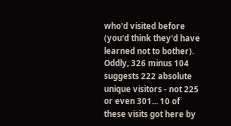who'd visited before (you'd think they'd have learned not to bother). Oddly, 326 minus 104 suggests 222 absolute unique visitors - not 225 or even 301... 10 of these visits got here by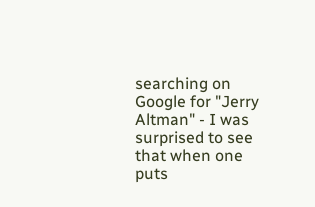searching on Google for "Jerry Altman" - I was surprised to see that when one puts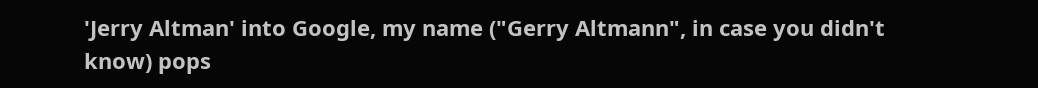'Jerry Altman' into Google, my name ("Gerry Altmann", in case you didn't know) pops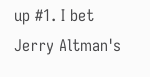up #1. I bet Jerry Altman's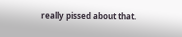really pissed about that.